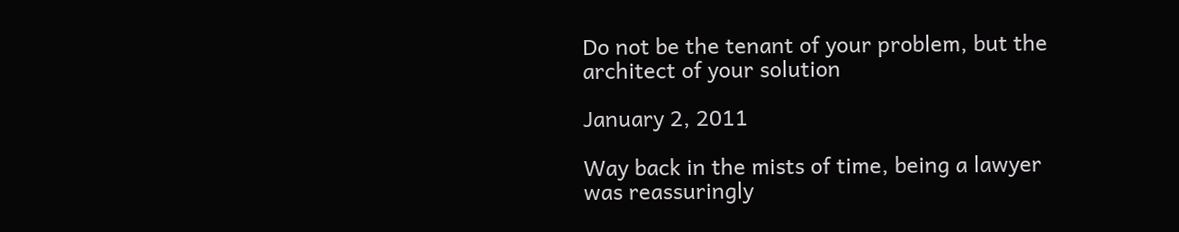Do not be the tenant of your problem, but the architect of your solution

January 2, 2011

Way back in the mists of time, being a lawyer was reassuringly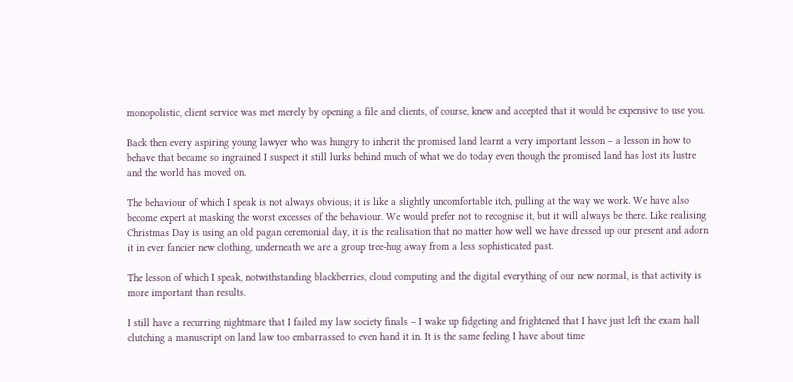monopolistic, client service was met merely by opening a file and clients, of course, knew and accepted that it would be expensive to use you.

Back then every aspiring young lawyer who was hungry to inherit the promised land learnt a very important lesson – a lesson in how to behave that became so ingrained I suspect it still lurks behind much of what we do today even though the promised land has lost its lustre and the world has moved on.

The behaviour of which I speak is not always obvious; it is like a slightly uncomfortable itch, pulling at the way we work. We have also become expert at masking the worst excesses of the behaviour. We would prefer not to recognise it, but it will always be there. Like realising Christmas Day is using an old pagan ceremonial day, it is the realisation that no matter how well we have dressed up our present and adorn it in ever fancier new clothing, underneath we are a group tree-hug away from a less sophisticated past.

The lesson of which I speak, notwithstanding blackberries, cloud computing and the digital everything of our new normal, is that activity is more important than results.

I still have a recurring nightmare that I failed my law society finals – I wake up fidgeting and frightened that I have just left the exam hall clutching a manuscript on land law too embarrassed to even hand it in. It is the same feeling I have about time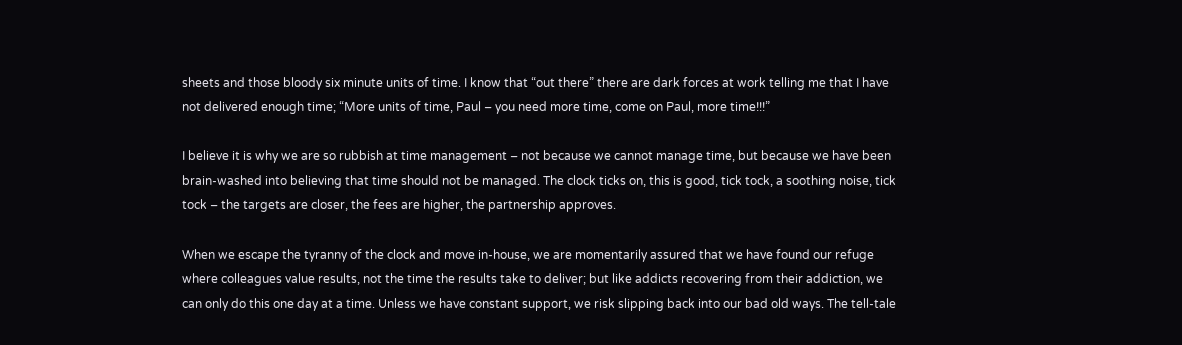sheets and those bloody six minute units of time. I know that “out there” there are dark forces at work telling me that I have not delivered enough time; “More units of time, Paul – you need more time, come on Paul, more time!!!”

I believe it is why we are so rubbish at time management – not because we cannot manage time, but because we have been brain-washed into believing that time should not be managed. The clock ticks on, this is good, tick tock, a soothing noise, tick tock – the targets are closer, the fees are higher, the partnership approves.

When we escape the tyranny of the clock and move in-house, we are momentarily assured that we have found our refuge where colleagues value results, not the time the results take to deliver; but like addicts recovering from their addiction, we can only do this one day at a time. Unless we have constant support, we risk slipping back into our bad old ways. The tell-tale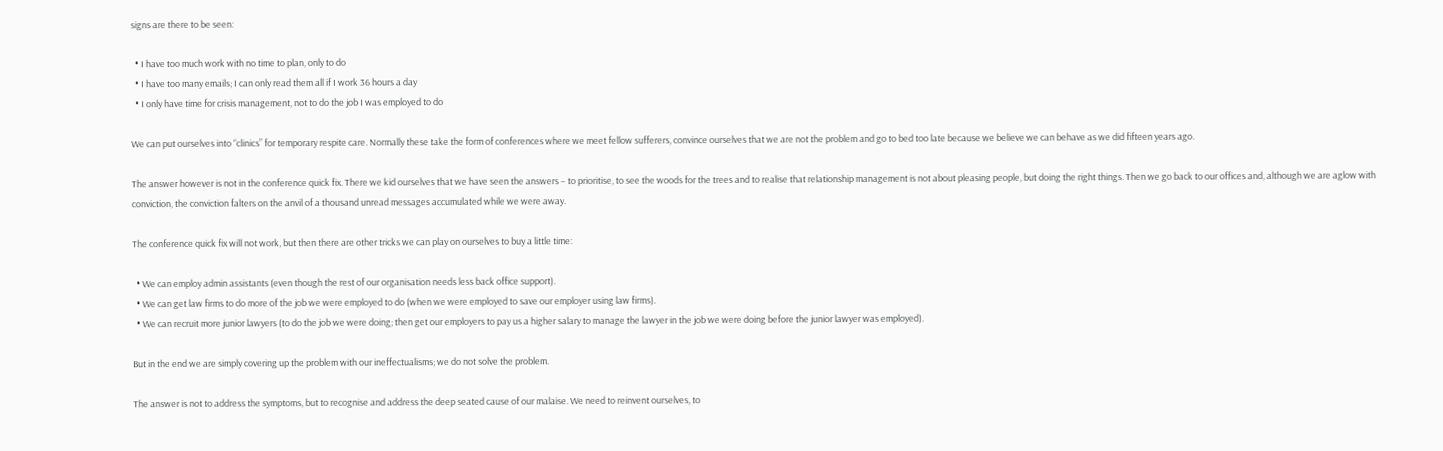signs are there to be seen:

  • I have too much work with no time to plan, only to do
  • I have too many emails; I can only read them all if I work 36 hours a day
  • I only have time for crisis management, not to do the job I was employed to do

We can put ourselves into “clinics” for temporary respite care. Normally these take the form of conferences where we meet fellow sufferers, convince ourselves that we are not the problem and go to bed too late because we believe we can behave as we did fifteen years ago.

The answer however is not in the conference quick fix. There we kid ourselves that we have seen the answers – to prioritise, to see the woods for the trees and to realise that relationship management is not about pleasing people, but doing the right things. Then we go back to our offices and, although we are aglow with conviction, the conviction falters on the anvil of a thousand unread messages accumulated while we were away.

The conference quick fix will not work, but then there are other tricks we can play on ourselves to buy a little time:

  • We can employ admin assistants (even though the rest of our organisation needs less back office support).
  • We can get law firms to do more of the job we were employed to do (when we were employed to save our employer using law firms).
  • We can recruit more junior lawyers (to do the job we were doing; then get our employers to pay us a higher salary to manage the lawyer in the job we were doing before the junior lawyer was employed).

But in the end we are simply covering up the problem with our ineffectualisms; we do not solve the problem.

The answer is not to address the symptoms, but to recognise and address the deep seated cause of our malaise. We need to reinvent ourselves, to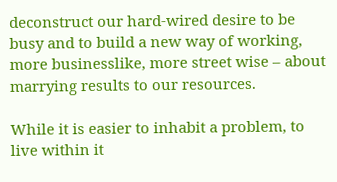deconstruct our hard-wired desire to be busy and to build a new way of working, more businesslike, more street wise – about marrying results to our resources.

While it is easier to inhabit a problem, to live within it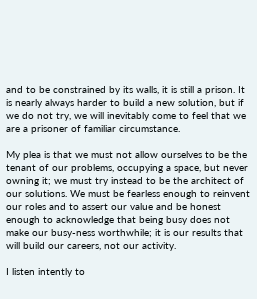and to be constrained by its walls, it is still a prison. It is nearly always harder to build a new solution, but if we do not try, we will inevitably come to feel that we are a prisoner of familiar circumstance.

My plea is that we must not allow ourselves to be the tenant of our problems, occupying a space, but never owning it; we must try instead to be the architect of our solutions. We must be fearless enough to reinvent our roles and to assert our value and be honest enough to acknowledge that being busy does not make our busy-ness worthwhile; it is our results that will build our careers, not our activity.

I listen intently to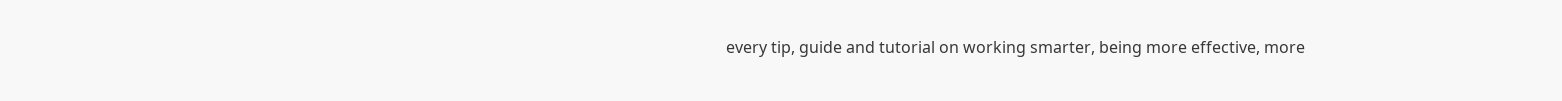every tip, guide and tutorial on working smarter, being more effective, more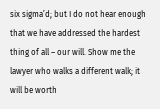six sigma’d; but I do not hear enough that we have addressed the hardest thing of all – our will. Show me the lawyer who walks a different walk; it will be worth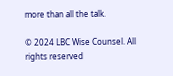more than all the talk.

© 2024 LBC Wise Counsel. All rights reserved